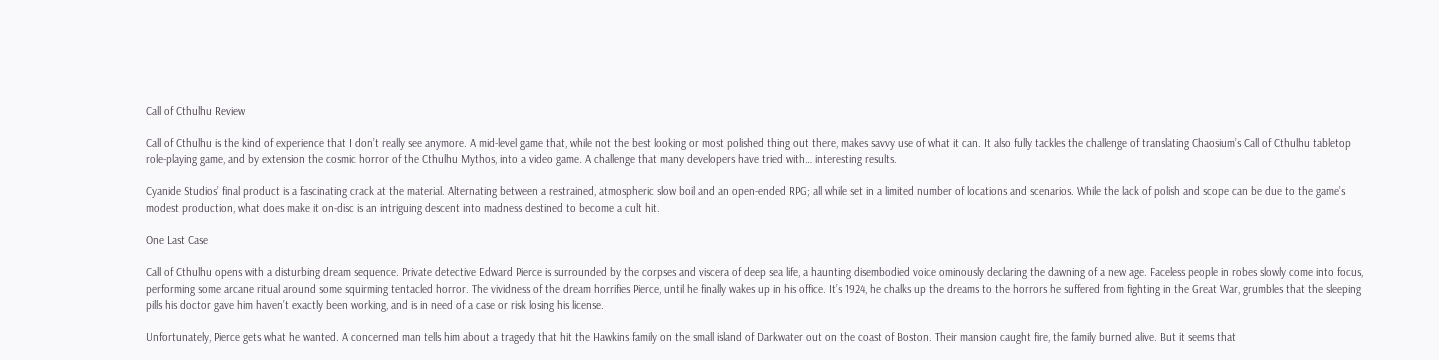Call of Cthulhu Review

Call of Cthulhu is the kind of experience that I don’t really see anymore. A mid-level game that, while not the best looking or most polished thing out there, makes savvy use of what it can. It also fully tackles the challenge of translating Chaosium’s Call of Cthulhu tabletop role-playing game, and by extension the cosmic horror of the Cthulhu Mythos, into a video game. A challenge that many developers have tried with… interesting results.

Cyanide Studios’ final product is a fascinating crack at the material. Alternating between a restrained, atmospheric slow boil and an open-ended RPG; all while set in a limited number of locations and scenarios. While the lack of polish and scope can be due to the game’s modest production, what does make it on-disc is an intriguing descent into madness destined to become a cult hit.

One Last Case

Call of Cthulhu opens with a disturbing dream sequence. Private detective Edward Pierce is surrounded by the corpses and viscera of deep sea life, a haunting disembodied voice ominously declaring the dawning of a new age. Faceless people in robes slowly come into focus, performing some arcane ritual around some squirming tentacled horror. The vividness of the dream horrifies Pierce, until he finally wakes up in his office. It’s 1924, he chalks up the dreams to the horrors he suffered from fighting in the Great War, grumbles that the sleeping pills his doctor gave him haven’t exactly been working, and is in need of a case or risk losing his license.

Unfortunately, Pierce gets what he wanted. A concerned man tells him about a tragedy that hit the Hawkins family on the small island of Darkwater out on the coast of Boston. Their mansion caught fire, the family burned alive. But it seems that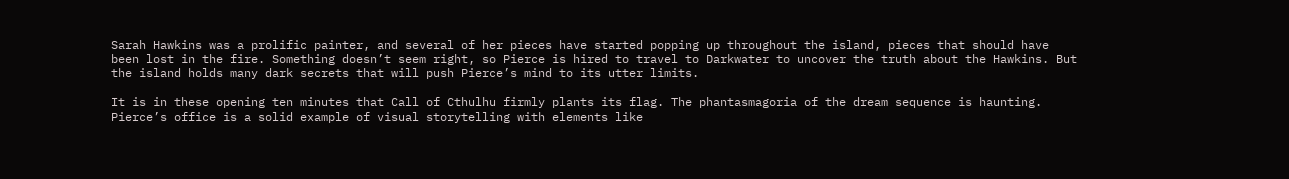Sarah Hawkins was a prolific painter, and several of her pieces have started popping up throughout the island, pieces that should have been lost in the fire. Something doesn’t seem right, so Pierce is hired to travel to Darkwater to uncover the truth about the Hawkins. But the island holds many dark secrets that will push Pierce’s mind to its utter limits.

It is in these opening ten minutes that Call of Cthulhu firmly plants its flag. The phantasmagoria of the dream sequence is haunting. Pierce’s office is a solid example of visual storytelling with elements like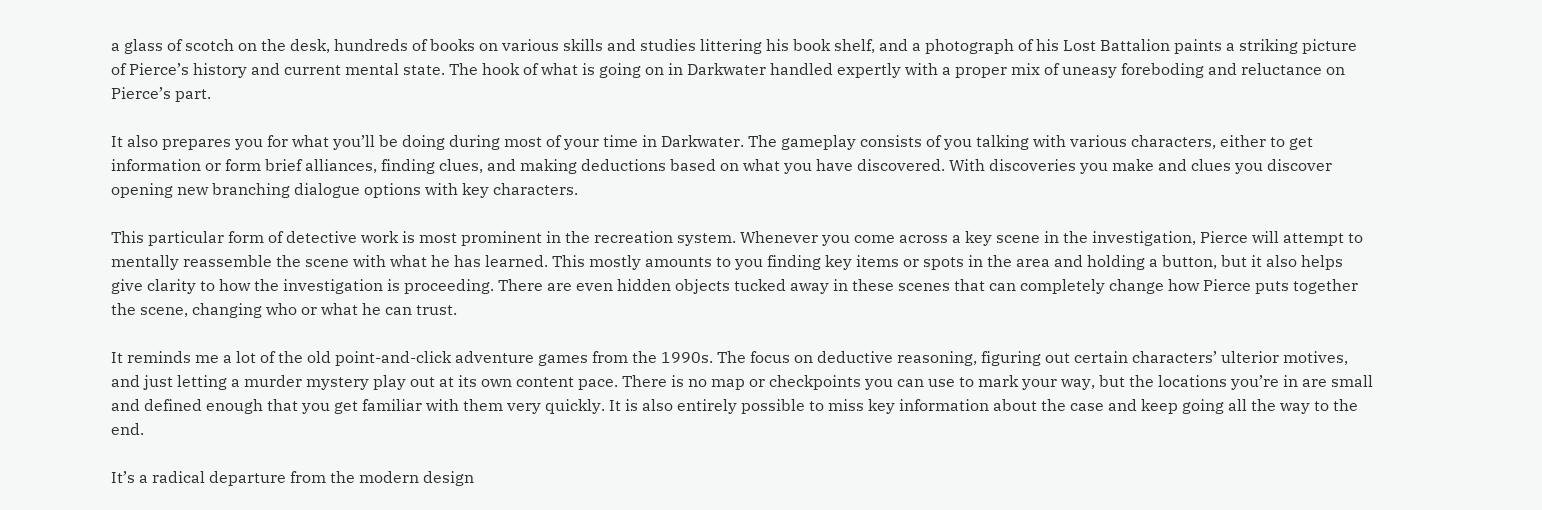a glass of scotch on the desk, hundreds of books on various skills and studies littering his book shelf, and a photograph of his Lost Battalion paints a striking picture of Pierce’s history and current mental state. The hook of what is going on in Darkwater handled expertly with a proper mix of uneasy foreboding and reluctance on Pierce’s part.

It also prepares you for what you’ll be doing during most of your time in Darkwater. The gameplay consists of you talking with various characters, either to get information or form brief alliances, finding clues, and making deductions based on what you have discovered. With discoveries you make and clues you discover opening new branching dialogue options with key characters.

This particular form of detective work is most prominent in the recreation system. Whenever you come across a key scene in the investigation, Pierce will attempt to mentally reassemble the scene with what he has learned. This mostly amounts to you finding key items or spots in the area and holding a button, but it also helps give clarity to how the investigation is proceeding. There are even hidden objects tucked away in these scenes that can completely change how Pierce puts together the scene, changing who or what he can trust.

It reminds me a lot of the old point-and-click adventure games from the 1990s. The focus on deductive reasoning, figuring out certain characters’ ulterior motives, and just letting a murder mystery play out at its own content pace. There is no map or checkpoints you can use to mark your way, but the locations you’re in are small and defined enough that you get familiar with them very quickly. It is also entirely possible to miss key information about the case and keep going all the way to the end.

It’s a radical departure from the modern design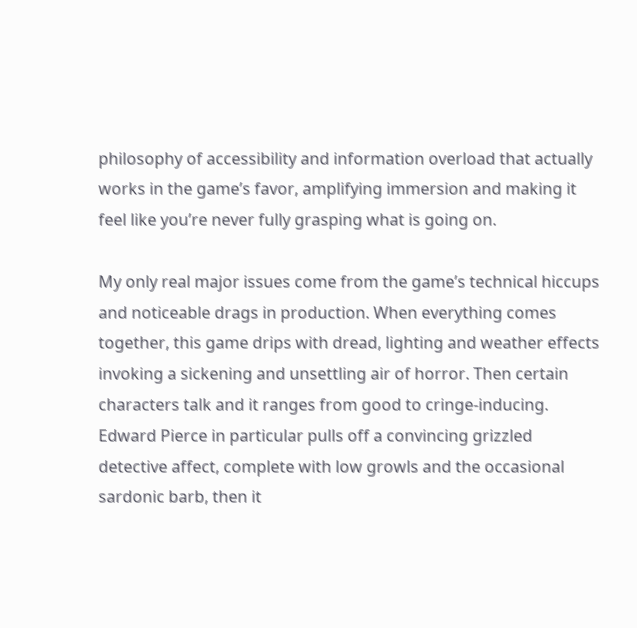philosophy of accessibility and information overload that actually works in the game’s favor, amplifying immersion and making it feel like you’re never fully grasping what is going on.

My only real major issues come from the game’s technical hiccups and noticeable drags in production. When everything comes together, this game drips with dread, lighting and weather effects invoking a sickening and unsettling air of horror. Then certain characters talk and it ranges from good to cringe-inducing. Edward Pierce in particular pulls off a convincing grizzled detective affect, complete with low growls and the occasional sardonic barb, then it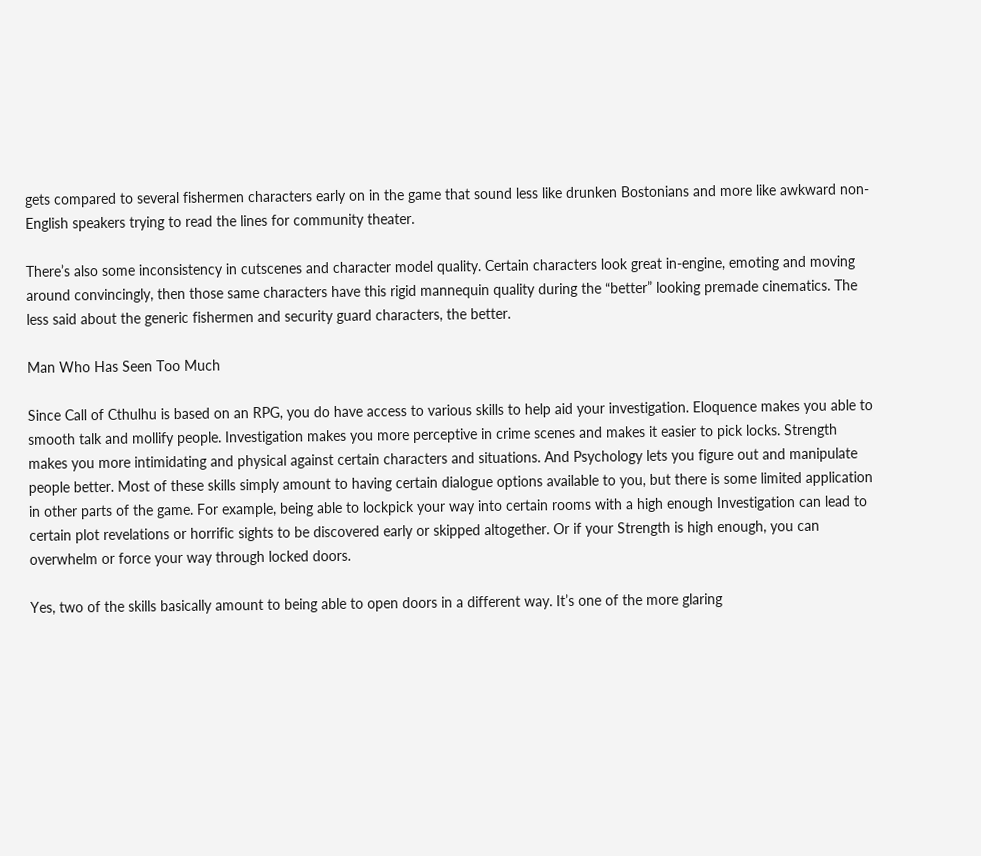gets compared to several fishermen characters early on in the game that sound less like drunken Bostonians and more like awkward non-English speakers trying to read the lines for community theater.

There’s also some inconsistency in cutscenes and character model quality. Certain characters look great in-engine, emoting and moving around convincingly, then those same characters have this rigid mannequin quality during the “better” looking premade cinematics. The less said about the generic fishermen and security guard characters, the better.

Man Who Has Seen Too Much

Since Call of Cthulhu is based on an RPG, you do have access to various skills to help aid your investigation. Eloquence makes you able to smooth talk and mollify people. Investigation makes you more perceptive in crime scenes and makes it easier to pick locks. Strength makes you more intimidating and physical against certain characters and situations. And Psychology lets you figure out and manipulate people better. Most of these skills simply amount to having certain dialogue options available to you, but there is some limited application in other parts of the game. For example, being able to lockpick your way into certain rooms with a high enough Investigation can lead to certain plot revelations or horrific sights to be discovered early or skipped altogether. Or if your Strength is high enough, you can overwhelm or force your way through locked doors.

Yes, two of the skills basically amount to being able to open doors in a different way. It’s one of the more glaring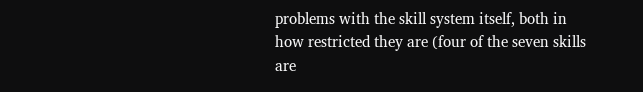problems with the skill system itself, both in how restricted they are (four of the seven skills are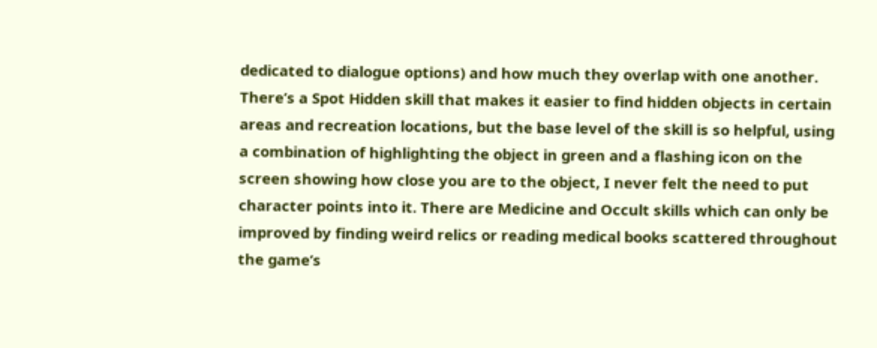dedicated to dialogue options) and how much they overlap with one another. There’s a Spot Hidden skill that makes it easier to find hidden objects in certain areas and recreation locations, but the base level of the skill is so helpful, using a combination of highlighting the object in green and a flashing icon on the screen showing how close you are to the object, I never felt the need to put character points into it. There are Medicine and Occult skills which can only be improved by finding weird relics or reading medical books scattered throughout the game’s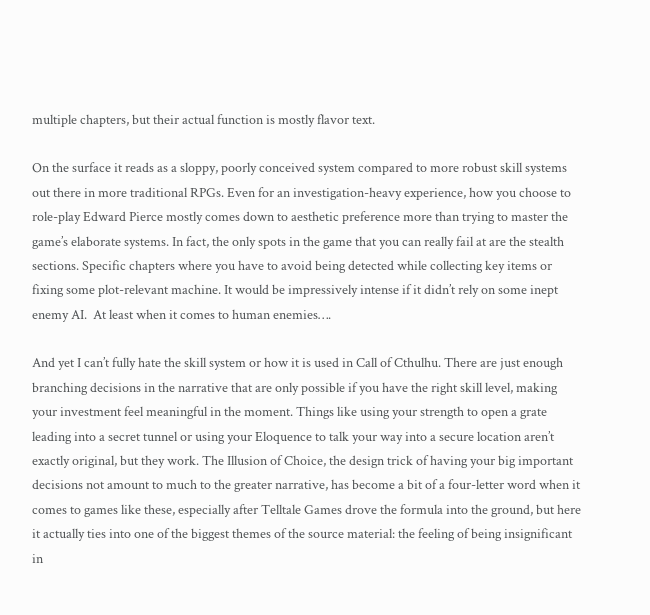multiple chapters, but their actual function is mostly flavor text.

On the surface it reads as a sloppy, poorly conceived system compared to more robust skill systems out there in more traditional RPGs. Even for an investigation-heavy experience, how you choose to role-play Edward Pierce mostly comes down to aesthetic preference more than trying to master the game’s elaborate systems. In fact, the only spots in the game that you can really fail at are the stealth sections. Specific chapters where you have to avoid being detected while collecting key items or fixing some plot-relevant machine. It would be impressively intense if it didn’t rely on some inept enemy AI.  At least when it comes to human enemies….

And yet I can’t fully hate the skill system or how it is used in Call of Cthulhu. There are just enough branching decisions in the narrative that are only possible if you have the right skill level, making your investment feel meaningful in the moment. Things like using your strength to open a grate leading into a secret tunnel or using your Eloquence to talk your way into a secure location aren’t exactly original, but they work. The Illusion of Choice, the design trick of having your big important decisions not amount to much to the greater narrative, has become a bit of a four-letter word when it comes to games like these, especially after Telltale Games drove the formula into the ground, but here it actually ties into one of the biggest themes of the source material: the feeling of being insignificant in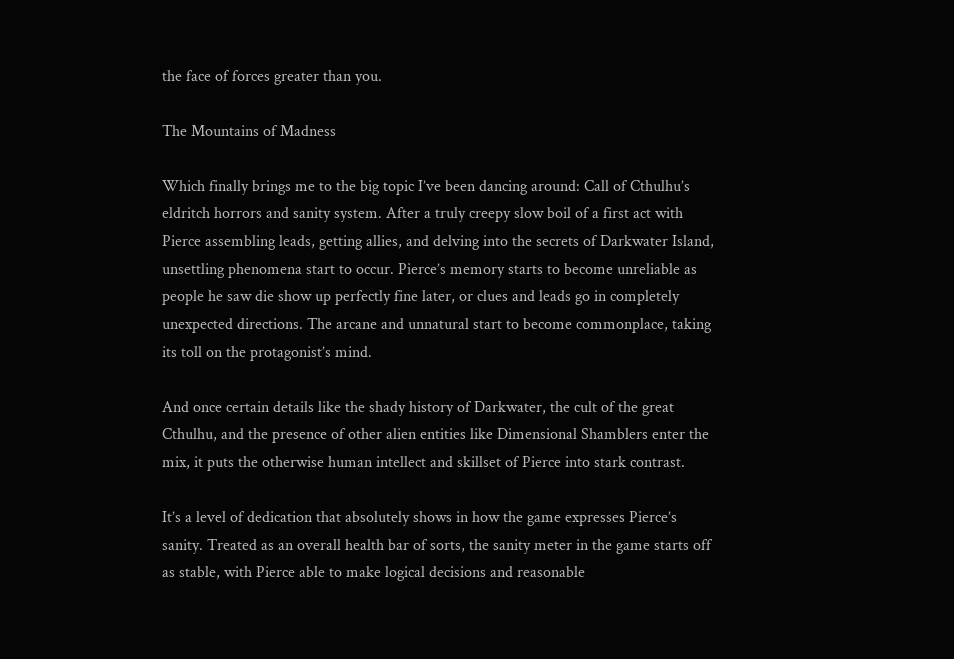the face of forces greater than you.

The Mountains of Madness

Which finally brings me to the big topic I’ve been dancing around: Call of Cthulhu’s eldritch horrors and sanity system. After a truly creepy slow boil of a first act with Pierce assembling leads, getting allies, and delving into the secrets of Darkwater Island, unsettling phenomena start to occur. Pierce’s memory starts to become unreliable as people he saw die show up perfectly fine later, or clues and leads go in completely unexpected directions. The arcane and unnatural start to become commonplace, taking its toll on the protagonist’s mind.

And once certain details like the shady history of Darkwater, the cult of the great Cthulhu, and the presence of other alien entities like Dimensional Shamblers enter the mix, it puts the otherwise human intellect and skillset of Pierce into stark contrast.

It’s a level of dedication that absolutely shows in how the game expresses Pierce’s sanity. Treated as an overall health bar of sorts, the sanity meter in the game starts off as stable, with Pierce able to make logical decisions and reasonable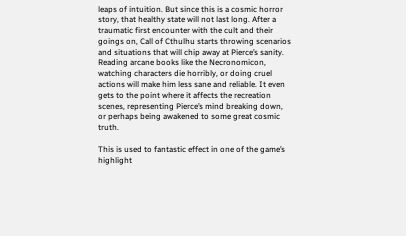leaps of intuition. But since this is a cosmic horror story, that healthy state will not last long. After a traumatic first encounter with the cult and their goings on, Call of Cthulhu starts throwing scenarios and situations that will chip away at Pierce’s sanity. Reading arcane books like the Necronomicon, watching characters die horribly, or doing cruel actions will make him less sane and reliable. It even gets to the point where it affects the recreation scenes, representing Pierce’s mind breaking down, or perhaps being awakened to some great cosmic truth.

This is used to fantastic effect in one of the game’s highlight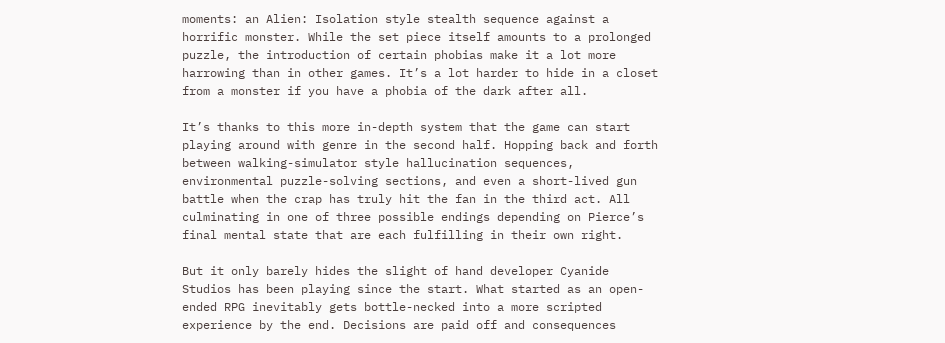moments: an Alien: Isolation style stealth sequence against a horrific monster. While the set piece itself amounts to a prolonged puzzle, the introduction of certain phobias make it a lot more harrowing than in other games. It’s a lot harder to hide in a closet from a monster if you have a phobia of the dark after all.

It’s thanks to this more in-depth system that the game can start playing around with genre in the second half. Hopping back and forth between walking-simulator style hallucination sequences, environmental puzzle-solving sections, and even a short-lived gun battle when the crap has truly hit the fan in the third act. All culminating in one of three possible endings depending on Pierce’s final mental state that are each fulfilling in their own right.

But it only barely hides the slight of hand developer Cyanide Studios has been playing since the start. What started as an open-ended RPG inevitably gets bottle-necked into a more scripted experience by the end. Decisions are paid off and consequences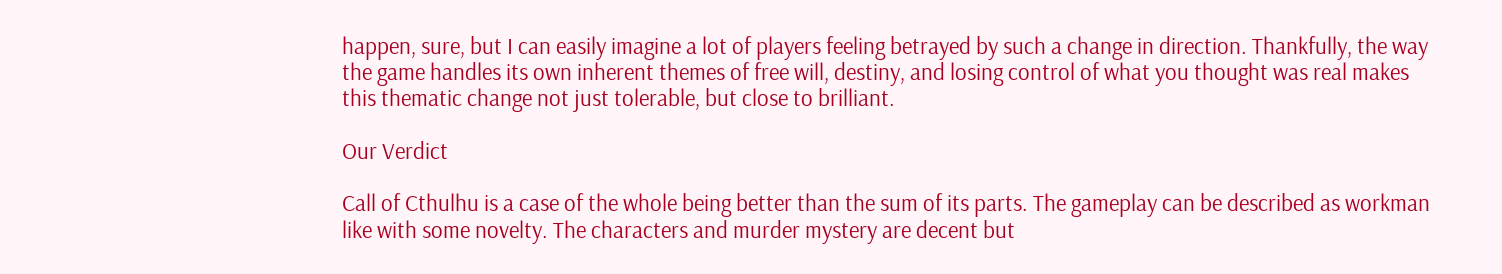happen, sure, but I can easily imagine a lot of players feeling betrayed by such a change in direction. Thankfully, the way the game handles its own inherent themes of free will, destiny, and losing control of what you thought was real makes this thematic change not just tolerable, but close to brilliant.

Our Verdict

Call of Cthulhu is a case of the whole being better than the sum of its parts. The gameplay can be described as workman like with some novelty. The characters and murder mystery are decent but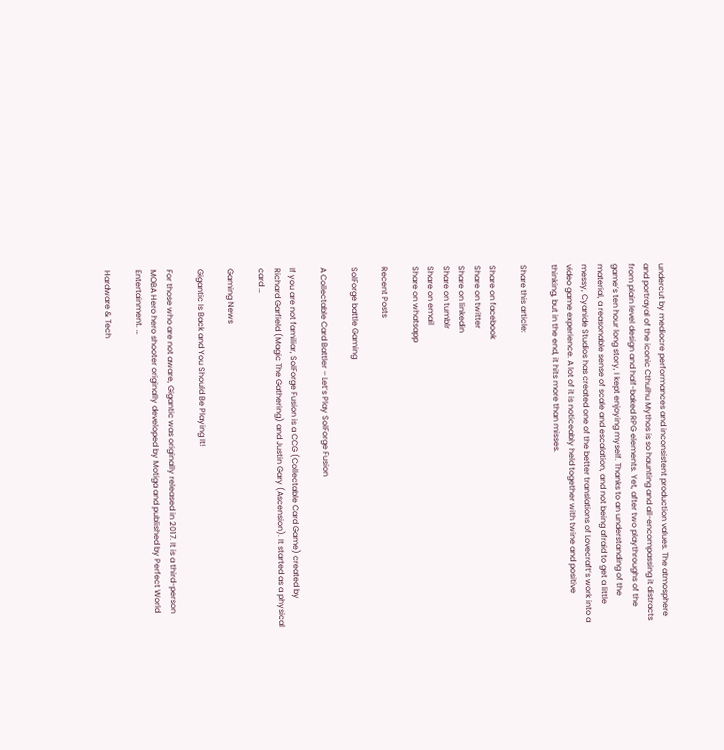undercut by mediocre performances and inconsistent production values. The atmosphere and portrayal of the iconic Cthulhu Mythos is so haunting and all-encompassing it distracts from plain level design and half-baked RPG elements. Yet, after two playthroughs of the game’s ten hour long story, I kept enjoying myself. Thanks to an understanding of the material, a reasonable sense of scale and escalation, and not being afraid to get a little messy, Cyanide Studios has created one of the better translations of Lovecraft’s work into a video game experience. A lot of it is noticeably held together with twine and positive thinking, but in the end, it hits more than misses.

Share this article:

Share on facebook
Share on twitter
Share on linkedin
Share on tumblr
Share on email
Share on whatsapp

Recent Posts

SolForge battle Gaming

A Collectable Card Battler – Let’s Play SolForge Fusion

If you are not familiar, SolForge Fusion is a CCG (Collectable Card Game) created by Richard Garfield (Magic The Gathering) and Justin Gary (Ascension). It started as a physical card …

Gaming News

Gigantic Is Back and You Should Be Playing It!

For those who are not aware, Gigantic was originally released in 2017. It is a third-person MOBA Hero hero shooter originally developed by Motiga and published by Perfect World Entertainment. …

Hardware & Tech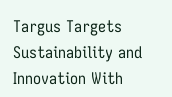Targus Targets Sustainability and Innovation With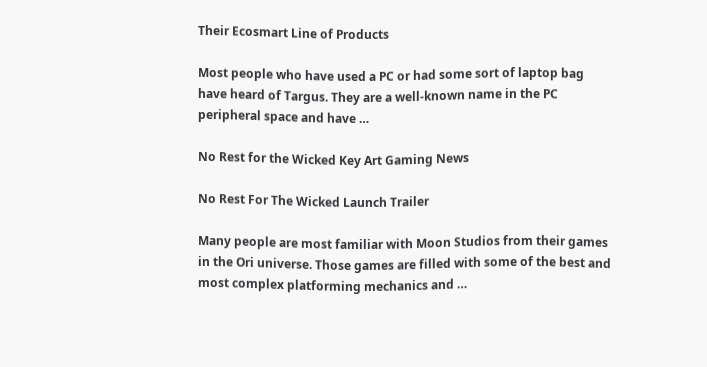Their Ecosmart Line of Products

Most people who have used a PC or had some sort of laptop bag have heard of Targus. They are a well-known name in the PC peripheral space and have …

No Rest for the Wicked Key Art Gaming News

No Rest For The Wicked Launch Trailer

Many people are most familiar with Moon Studios from their games in the Ori universe. Those games are filled with some of the best and most complex platforming mechanics and …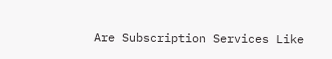Are Subscription Services Like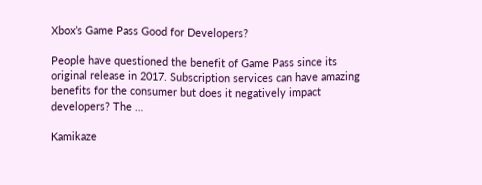Xbox’s Game Pass Good for Developers?

People have questioned the benefit of Game Pass since its original release in 2017. Subscription services can have amazing benefits for the consumer but does it negatively impact developers? The …

Kamikaze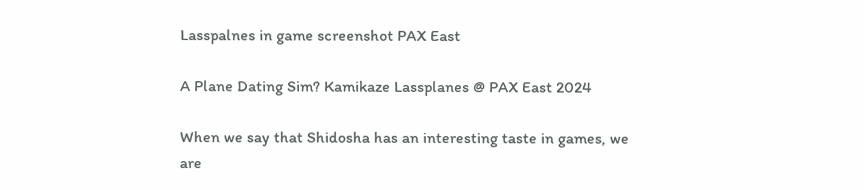Lasspalnes in game screenshot PAX East

A Plane Dating Sim? Kamikaze Lassplanes @ PAX East 2024

When we say that Shidosha has an interesting taste in games, we are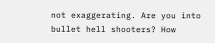not exaggerating. Are you into bullet hell shooters? How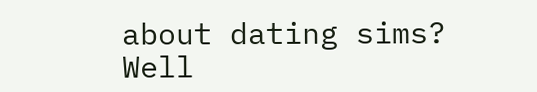about dating sims? Well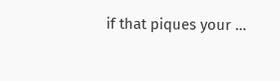if that piques your …